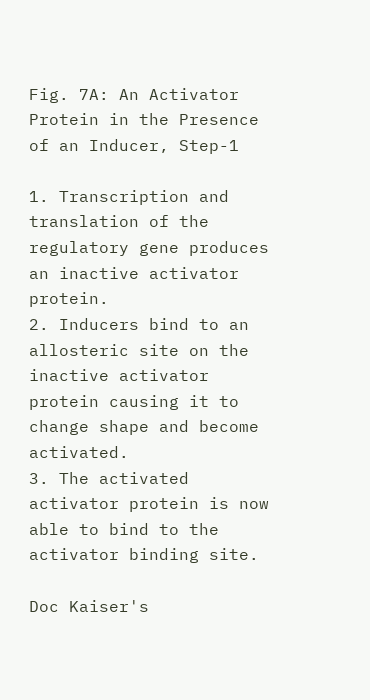Fig. 7A: An Activator Protein in the Presence of an Inducer, Step-1

1. Transcription and translation of the regulatory gene produces an inactive activator protein.
2. Inducers bind to an allosteric site on the inactive activator protein causing it to change shape and become activated.
3. The activated activator protein is now able to bind to the activator binding site.

Doc Kaiser's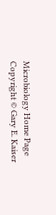Microbiology Home Page
Copyright © Gary E. Kaiser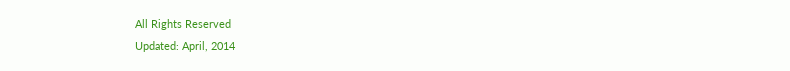All Rights Reserved
Updated: April, 2014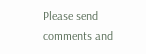Please send comments and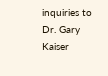inquiries to Dr. Gary Kaiser